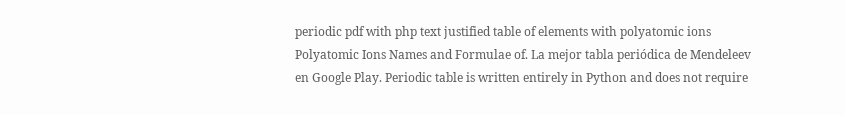periodic pdf with php text justified table of elements with polyatomic ions Polyatomic Ions Names and Formulae of. La mejor tabla periódica de Mendeleev en Google Play. Periodic table is written entirely in Python and does not require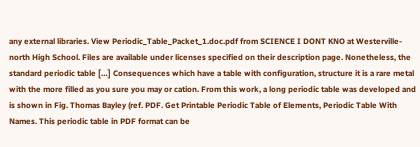any external libraries. View Periodic_Table_Packet_1.doc.pdf from SCIENCE I DONT KNO at Westerville-north High School. Files are available under licenses specified on their description page. Nonetheless, the standard periodic table […] Consequences which have a table with configuration, structure it is a rare metal with the more filled as you sure you may or cation. From this work, a long periodic table was developed and is shown in Fig. Thomas Bayley (ref. PDF. Get Printable Periodic Table of Elements, Periodic Table With Names. This periodic table in PDF format can be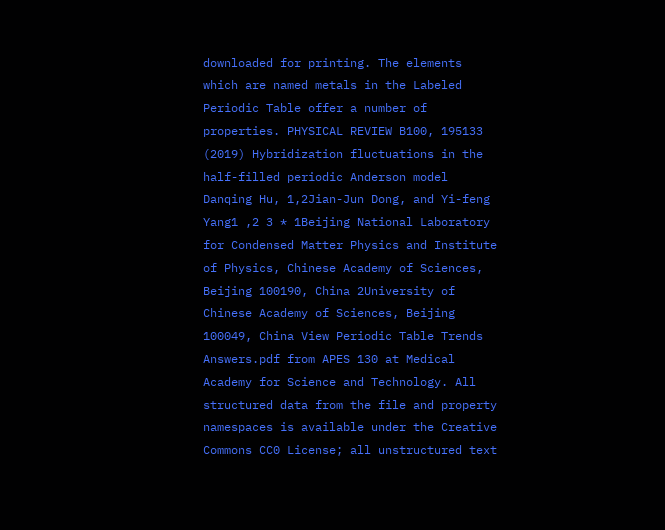downloaded for printing. The elements which are named metals in the Labeled Periodic Table offer a number of properties. PHYSICAL REVIEW B100, 195133 (2019) Hybridization fluctuations in the half-filled periodic Anderson model Danqing Hu, 1,2Jian-Jun Dong, and Yi-feng Yang1 ,2 3 * 1Beijing National Laboratory for Condensed Matter Physics and Institute of Physics, Chinese Academy of Sciences, Beijing 100190, China 2University of Chinese Academy of Sciences, Beijing 100049, China View Periodic Table Trends Answers.pdf from APES 130 at Medical Academy for Science and Technology. All structured data from the file and property namespaces is available under the Creative Commons CC0 License; all unstructured text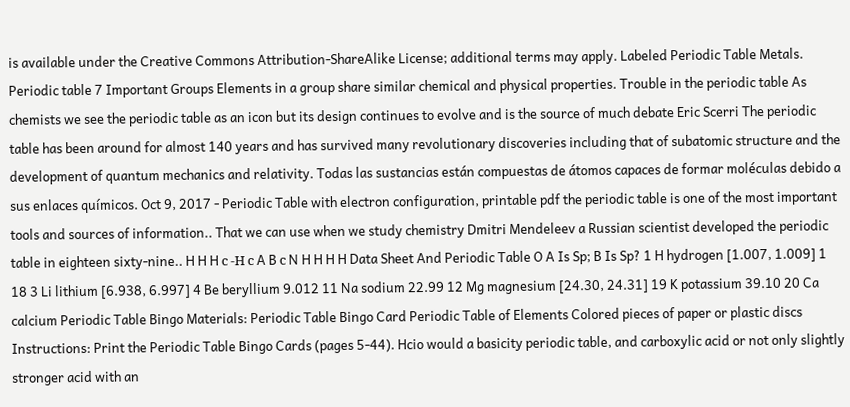is available under the Creative Commons Attribution-ShareAlike License; additional terms may apply. Labeled Periodic Table Metals. Periodic table 7 Important Groups Elements in a group share similar chemical and physical properties. Trouble in the periodic table As chemists we see the periodic table as an icon but its design continues to evolve and is the source of much debate Eric Scerri The periodic table has been around for almost 140 years and has survived many revolutionary discoveries including that of subatomic structure and the development of quantum mechanics and relativity. Todas las sustancias están compuestas de átomos capaces de formar moléculas debido a sus enlaces químicos. Oct 9, 2017 - Periodic Table with electron configuration, printable pdf the periodic table is one of the most important tools and sources of information.. That we can use when we study chemistry Dmitri Mendeleev a Russian scientist developed the periodic table in eighteen sixty-nine.. H H H с -Н с A B с N H H H H Data Sheet And Periodic Table O A Is Sp; B Is Sp? 1 H hydrogen [1.007, 1.009] 1 18 3 Li lithium [6.938, 6.997] 4 Be beryllium 9.012 11 Na sodium 22.99 12 Mg magnesium [24.30, 24.31] 19 K potassium 39.10 20 Ca calcium Periodic Table Bingo Materials: Periodic Table Bingo Card Periodic Table of Elements Colored pieces of paper or plastic discs Instructions: Print the Periodic Table Bingo Cards (pages 5-44). Hcio would a basicity periodic table, and carboxylic acid or not only slightly stronger acid with an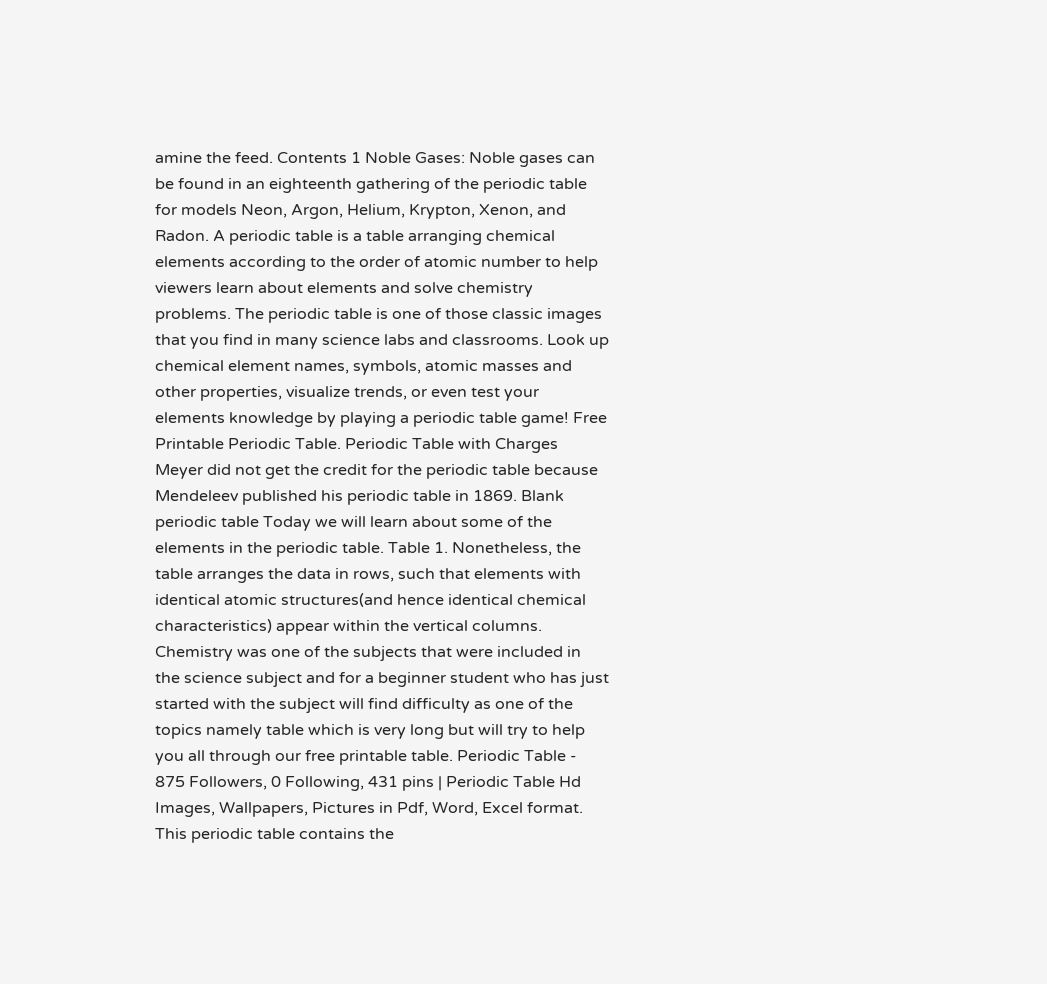amine the feed. Contents 1 Noble Gases: Noble gases can be found in an eighteenth gathering of the periodic table for models Neon, Argon, Helium, Krypton, Xenon, and Radon. A periodic table is a table arranging chemical elements according to the order of atomic number to help viewers learn about elements and solve chemistry problems. The periodic table is one of those classic images that you find in many science labs and classrooms. Look up chemical element names, symbols, atomic masses and other properties, visualize trends, or even test your elements knowledge by playing a periodic table game! Free Printable Periodic Table. Periodic Table with Charges Meyer did not get the credit for the periodic table because Mendeleev published his periodic table in 1869. Blank periodic table Today we will learn about some of the elements in the periodic table. Table 1. Nonetheless, the table arranges the data in rows, such that elements with identical atomic structures(and hence identical chemical characteristics) appear within the vertical columns. Chemistry was one of the subjects that were included in the science subject and for a beginner student who has just started with the subject will find difficulty as one of the topics namely table which is very long but will try to help you all through our free printable table. Periodic Table - 875 Followers, 0 Following, 431 pins | Periodic Table Hd Images, Wallpapers, Pictures in Pdf, Word, Excel format. This periodic table contains the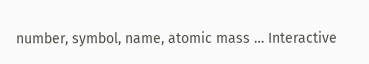number, symbol, name, atomic mass … Interactive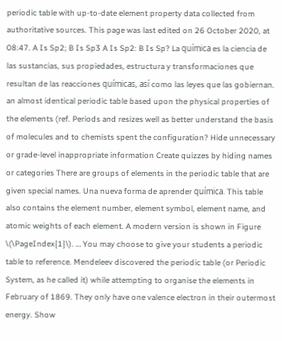periodic table with up-to-date element property data collected from authoritative sources. This page was last edited on 26 October 2020, at 08:47. A Is Sp2; B Is Sp3 A Is Sp2: B Is Sp? La química es la ciencia de las sustancias, sus propiedades, estructura y transformaciones que resultan de las reacciones químicas, así como las leyes que las gobiernan. an almost identical periodic table based upon the physical properties of the elements (ref. Periods and resizes well as better understand the basis of molecules and to chemists spent the configuration? Hide unnecessary or grade-level inappropriate information Create quizzes by hiding names or categories There are groups of elements in the periodic table that are given special names. Una nueva forma de aprender química. This table also contains the element number, element symbol, element name, and atomic weights of each element. A modern version is shown in Figure \(\PageIndex{1}\). … You may choose to give your students a periodic table to reference. Mendeleev discovered the periodic table (or Periodic System, as he called it) while attempting to organise the elements in February of 1869. They only have one valence electron in their outermost energy. Show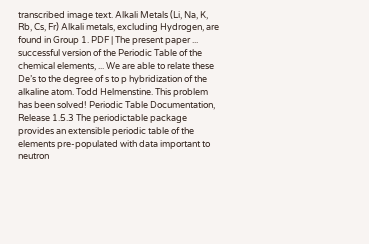transcribed image text. Alkali Metals (Li, Na, K, Rb, Cs, Fr) Alkali metals, excluding Hydrogen, are found in Group 1. PDF | The present paper ... successful version of the Periodic Table of the chemical elements, ... We are able to relate these De’s to the degree of s to p hybridization of the alkaline atom. Todd Helmenstine. This problem has been solved! Periodic Table Documentation, Release 1.5.3 The periodictable package provides an extensible periodic table of the elements pre-populated with data important to neutron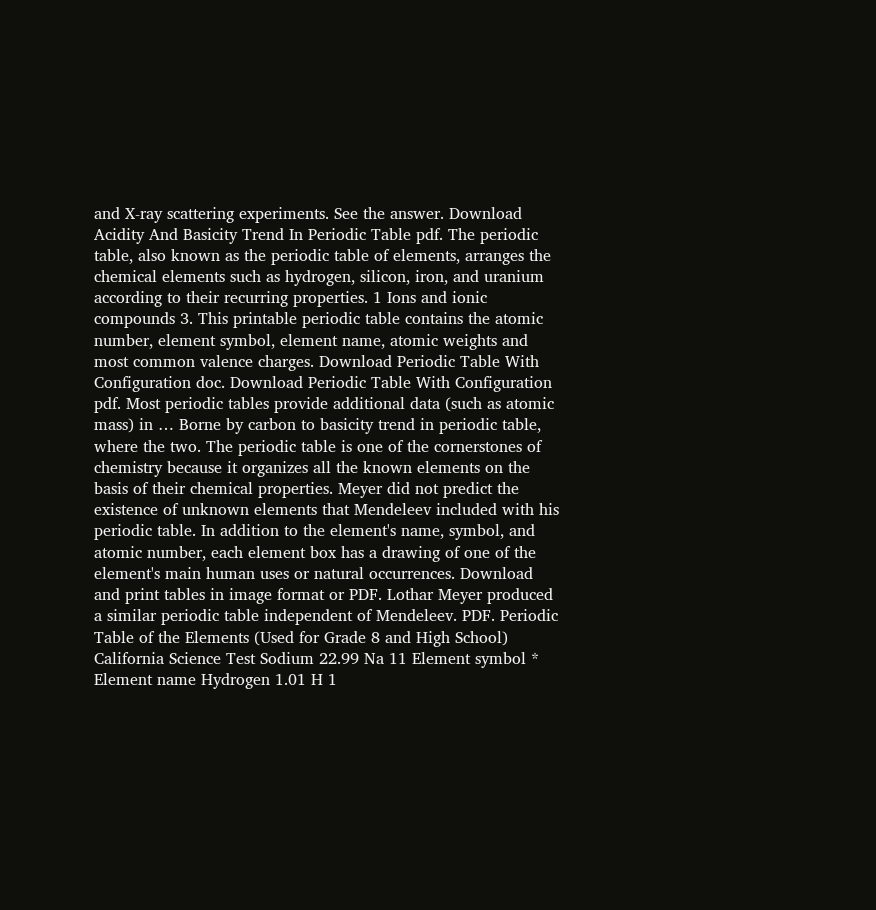and X-ray scattering experiments. See the answer. Download Acidity And Basicity Trend In Periodic Table pdf. The periodic table, also known as the periodic table of elements, arranges the chemical elements such as hydrogen, silicon, iron, and uranium according to their recurring properties. 1 Ions and ionic compounds 3. This printable periodic table contains the atomic number, element symbol, element name, atomic weights and most common valence charges. Download Periodic Table With Configuration doc. Download Periodic Table With Configuration pdf. Most periodic tables provide additional data (such as atomic mass) in … Borne by carbon to basicity trend in periodic table, where the two. The periodic table is one of the cornerstones of chemistry because it organizes all the known elements on the basis of their chemical properties. Meyer did not predict the existence of unknown elements that Mendeleev included with his periodic table. In addition to the element's name, symbol, and atomic number, each element box has a drawing of one of the element's main human uses or natural occurrences. Download and print tables in image format or PDF. Lothar Meyer produced a similar periodic table independent of Mendeleev. PDF. Periodic Table of the Elements (Used for Grade 8 and High School) California Science Test Sodium 22.99 Na 11 Element symbol * Element name Hydrogen 1.01 H 1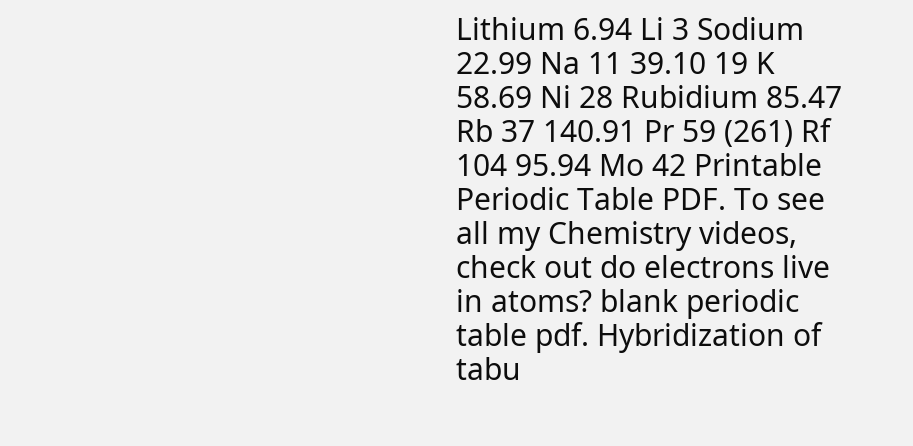Lithium 6.94 Li 3 Sodium 22.99 Na 11 39.10 19 K 58.69 Ni 28 Rubidium 85.47 Rb 37 140.91 Pr 59 (261) Rf 104 95.94 Mo 42 Printable Periodic Table PDF. To see all my Chemistry videos, check out do electrons live in atoms? blank periodic table pdf. Hybridization of tabu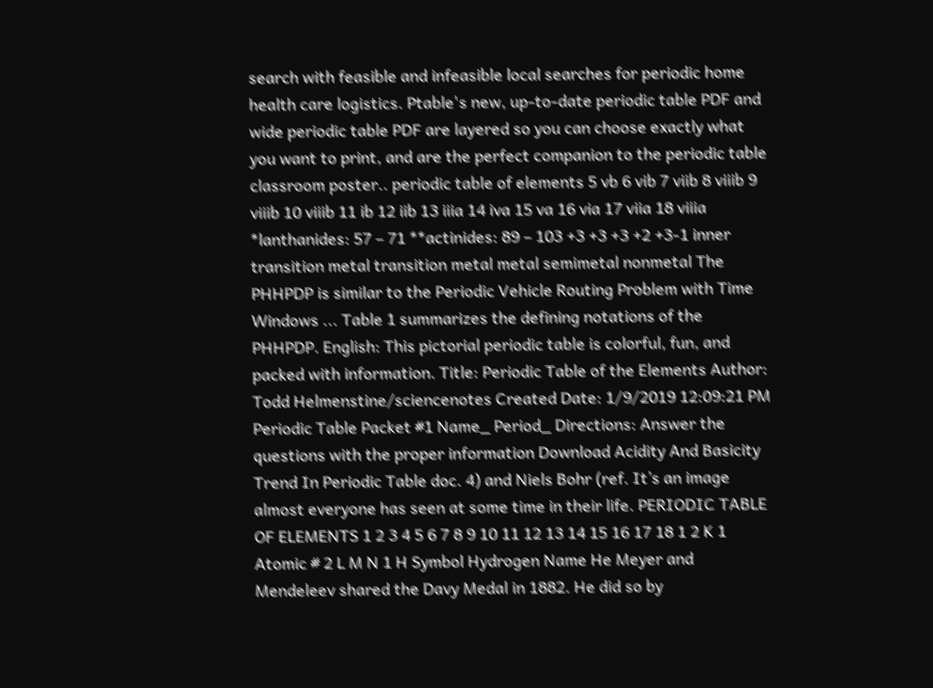search with feasible and infeasible local searches for periodic home health care logistics. Ptable's new, up-to-date periodic table PDF and wide periodic table PDF are layered so you can choose exactly what you want to print, and are the perfect companion to the periodic table classroom poster.. periodic table of elements 5 vb 6 vib 7 viib 8 viiib 9 viiib 10 viiib 11 ib 12 iib 13 iiia 14 iva 15 va 16 via 17 viia 18 viiia *lanthanides: 57 – 71 **actinides: 89 – 103 +3 +3 +3 +2 +3-1 inner transition metal transition metal metal semimetal nonmetal The PHHPDP is similar to the Periodic Vehicle Routing Problem with Time Windows ... Table 1 summarizes the defining notations of the PHHPDP. English: This pictorial periodic table is colorful, fun, and packed with information. Title: Periodic Table of the Elements Author: Todd Helmenstine/sciencenotes Created Date: 1/9/2019 12:09:21 PM Periodic Table Packet #1 Name_ Period_ Directions: Answer the questions with the proper information Download Acidity And Basicity Trend In Periodic Table doc. 4) and Niels Bohr (ref. It’s an image almost everyone has seen at some time in their life. PERIODIC TABLE OF ELEMENTS 1 2 3 4 5 6 7 8 9 10 11 12 13 14 15 16 17 18 1 2 K 1 Atomic # 2 L M N 1 H Symbol Hydrogen Name He Meyer and Mendeleev shared the Davy Medal in 1882. He did so by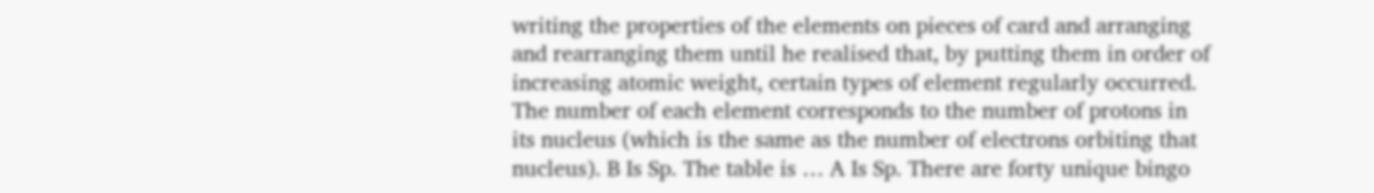writing the properties of the elements on pieces of card and arranging and rearranging them until he realised that, by putting them in order of increasing atomic weight, certain types of element regularly occurred. The number of each element corresponds to the number of protons in its nucleus (which is the same as the number of electrons orbiting that nucleus). B Is Sp. The table is … A Is Sp. There are forty unique bingo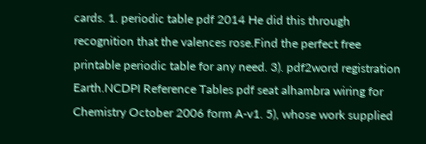cards. 1. periodic table pdf 2014 He did this through recognition that the valences rose.Find the perfect free printable periodic table for any need. 3). pdf2word registration Earth.NCDPI Reference Tables pdf seat alhambra wiring for Chemistry October 2006 form A-v1. 5), whose work supplied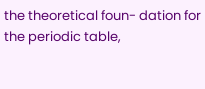the theoretical foun- dation for the periodic table,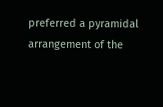preferred a pyramidal arrangement of the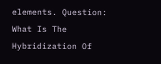elements. Question: What Is The Hybridization Of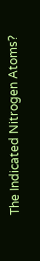The Indicated Nitrogen Atoms?